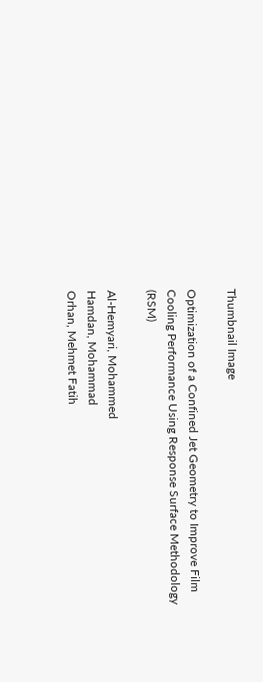Thumbnail Image

Optimization of a Confined Jet Geometry to Improve Film Cooling Performance Using Response Surface Methodology (RSM)

Al-Hemyari, Mohammed
Hamdan, Mohammad
Orhan, Mehmet Fatih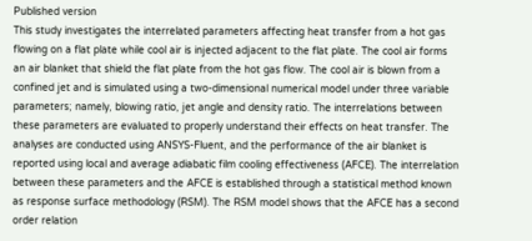Published version
This study investigates the interrelated parameters affecting heat transfer from a hot gas flowing on a flat plate while cool air is injected adjacent to the flat plate. The cool air forms an air blanket that shield the flat plate from the hot gas flow. The cool air is blown from a confined jet and is simulated using a two-dimensional numerical model under three variable parameters; namely, blowing ratio, jet angle and density ratio. The interrelations between these parameters are evaluated to properly understand their effects on heat transfer. The analyses are conducted using ANSYS-Fluent, and the performance of the air blanket is reported using local and average adiabatic film cooling effectiveness (AFCE). The interrelation between these parameters and the AFCE is established through a statistical method known as response surface methodology (RSM). The RSM model shows that the AFCE has a second order relation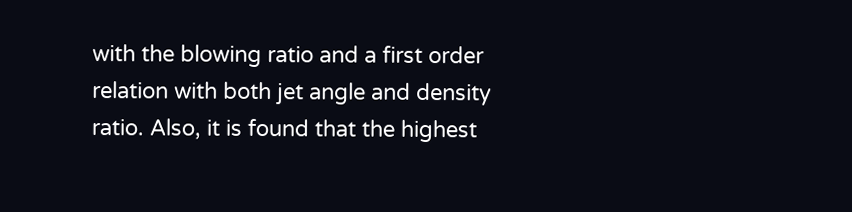with the blowing ratio and a first order relation with both jet angle and density ratio. Also, it is found that the highest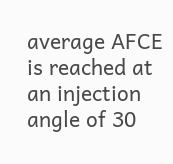average AFCE is reached at an injection angle of 30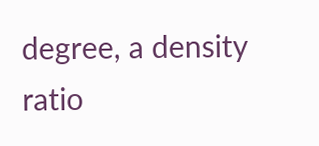degree, a density ratio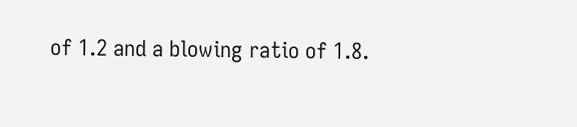of 1.2 and a blowing ratio of 1.8.